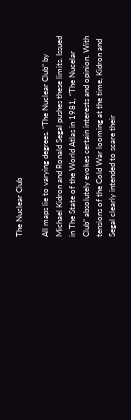The Nuclear Club

All maps lie to varying degrees. “The Nuclear Club” by Michael Kidron and Ronald Segal pushes these limits. Issued in The State of the World Atlas in 1981, “The Nucelar Club” absolutely evokes certain interests and opinion. With tensions of the Cold War looming at the time, Kidron and Segal clearly intended to scare their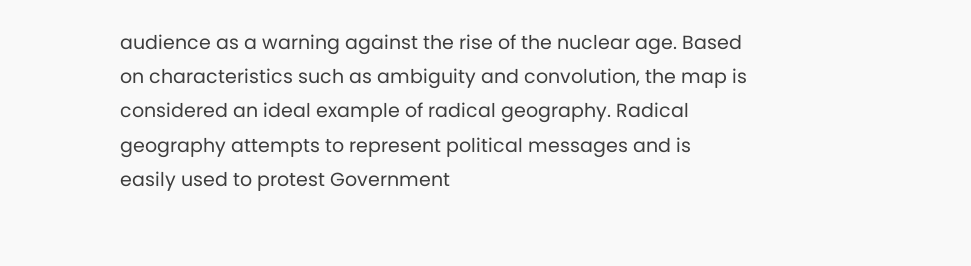audience as a warning against the rise of the nuclear age. Based on characteristics such as ambiguity and convolution, the map is considered an ideal example of radical geography. Radical geography attempts to represent political messages and is easily used to protest Government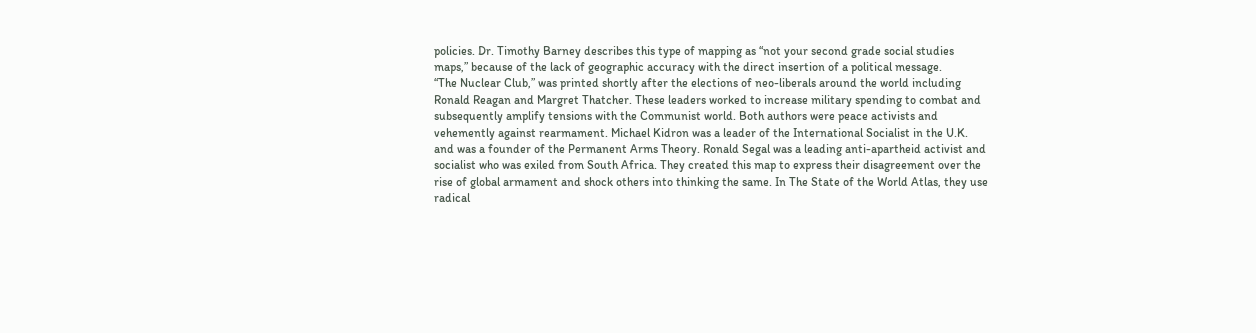policies. Dr. Timothy Barney describes this type of mapping as “not your second grade social studies maps,” because of the lack of geographic accuracy with the direct insertion of a political message.
“The Nuclear Club,” was printed shortly after the elections of neo-liberals around the world including Ronald Reagan and Margret Thatcher. These leaders worked to increase military spending to combat and subsequently amplify tensions with the Communist world. Both authors were peace activists and vehemently against rearmament. Michael Kidron was a leader of the International Socialist in the U.K. and was a founder of the Permanent Arms Theory. Ronald Segal was a leading anti-apartheid activist and socialist who was exiled from South Africa. They created this map to express their disagreement over the rise of global armament and shock others into thinking the same. In The State of the World Atlas, they use radical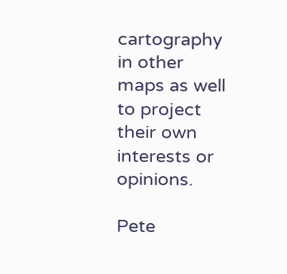cartography in other maps as well to project their own interests or opinions.

Pete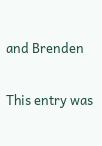and Brenden

This entry was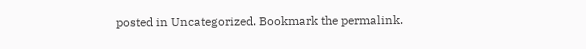posted in Uncategorized. Bookmark the permalink.